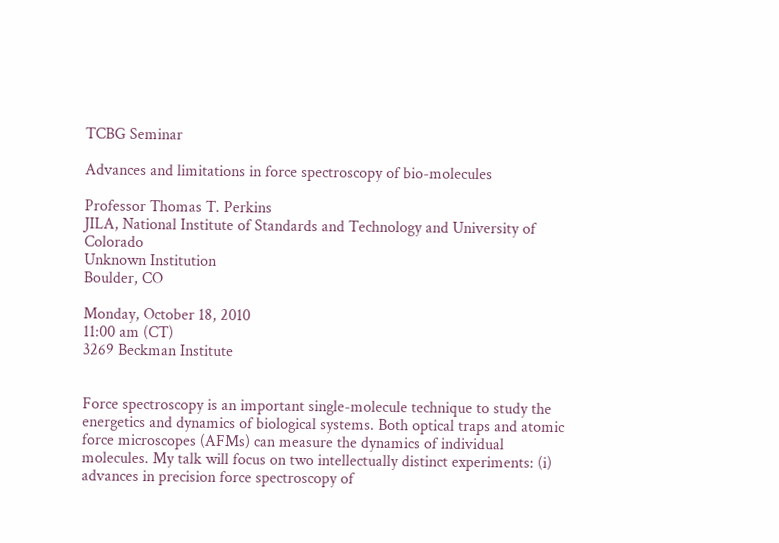TCBG Seminar

Advances and limitations in force spectroscopy of bio-molecules

Professor Thomas T. Perkins
JILA, National Institute of Standards and Technology and University of Colorado
Unknown Institution
Boulder, CO

Monday, October 18, 2010
11:00 am (CT)
3269 Beckman Institute


Force spectroscopy is an important single-molecule technique to study the energetics and dynamics of biological systems. Both optical traps and atomic force microscopes (AFMs) can measure the dynamics of individual molecules. My talk will focus on two intellectually distinct experiments: (i) advances in precision force spectroscopy of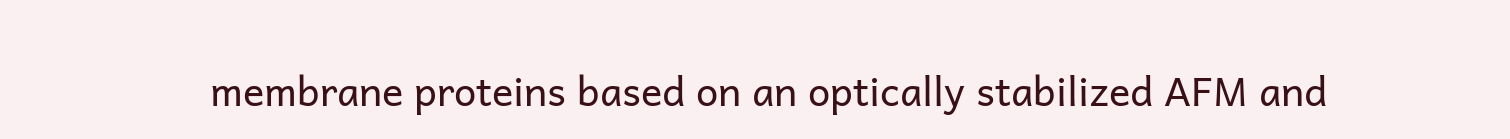membrane proteins based on an optically stabilized AFM and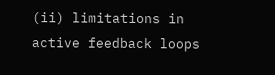(ii) limitations in active feedback loops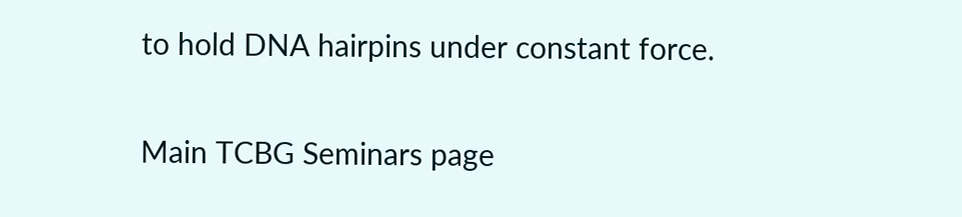to hold DNA hairpins under constant force.

Main TCBG Seminars page